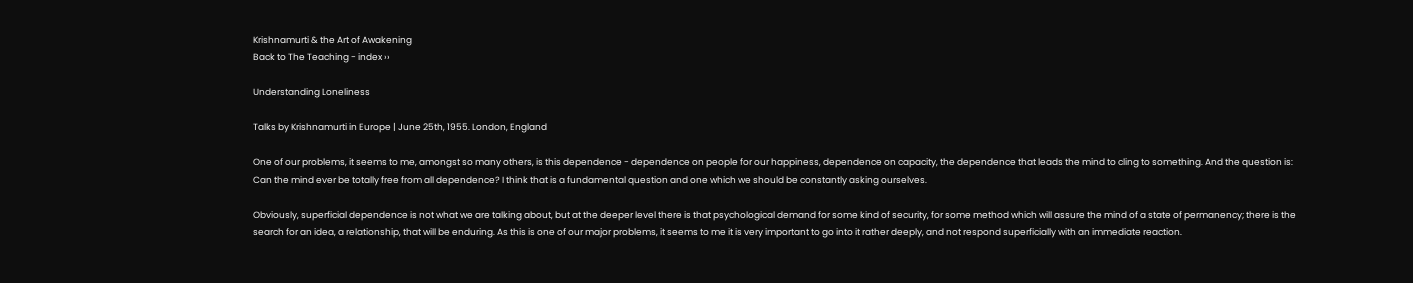Krishnamurti & the Art of Awakening
Back to The Teaching - index ››

Understanding Loneliness

Talks by Krishnamurti in Europe | June 25th, 1955. London, England

One of our problems, it seems to me, amongst so many others, is this dependence - dependence on people for our happiness, dependence on capacity, the dependence that leads the mind to cling to something. And the question is: Can the mind ever be totally free from all dependence? I think that is a fundamental question and one which we should be constantly asking ourselves.

Obviously, superficial dependence is not what we are talking about, but at the deeper level there is that psychological demand for some kind of security, for some method which will assure the mind of a state of permanency; there is the search for an idea, a relationship, that will be enduring. As this is one of our major problems, it seems to me it is very important to go into it rather deeply, and not respond superficially with an immediate reaction.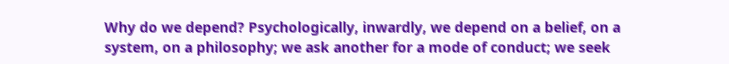Why do we depend? Psychologically, inwardly, we depend on a belief, on a system, on a philosophy; we ask another for a mode of conduct; we seek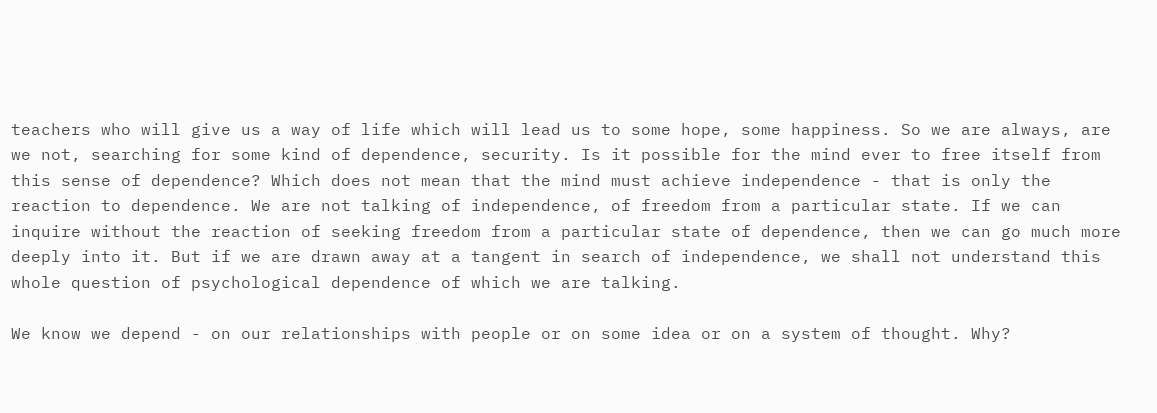teachers who will give us a way of life which will lead us to some hope, some happiness. So we are always, are we not, searching for some kind of dependence, security. Is it possible for the mind ever to free itself from this sense of dependence? Which does not mean that the mind must achieve independence - that is only the reaction to dependence. We are not talking of independence, of freedom from a particular state. If we can inquire without the reaction of seeking freedom from a particular state of dependence, then we can go much more deeply into it. But if we are drawn away at a tangent in search of independence, we shall not understand this whole question of psychological dependence of which we are talking.

We know we depend - on our relationships with people or on some idea or on a system of thought. Why?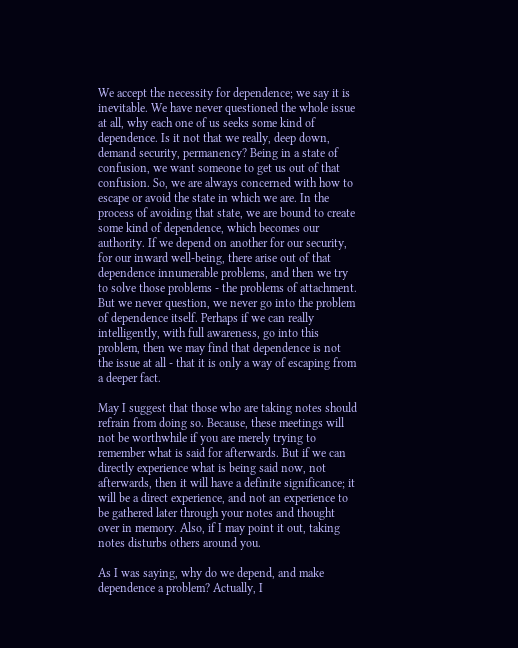We accept the necessity for dependence; we say it is inevitable. We have never questioned the whole issue at all, why each one of us seeks some kind of dependence. Is it not that we really, deep down, demand security, permanency? Being in a state of confusion, we want someone to get us out of that confusion. So, we are always concerned with how to escape or avoid the state in which we are. In the process of avoiding that state, we are bound to create some kind of dependence, which becomes our authority. If we depend on another for our security, for our inward well-being, there arise out of that dependence innumerable problems, and then we try to solve those problems - the problems of attachment. But we never question, we never go into the problem of dependence itself. Perhaps if we can really intelligently, with full awareness, go into this problem, then we may find that dependence is not the issue at all - that it is only a way of escaping from a deeper fact.

May I suggest that those who are taking notes should refrain from doing so. Because, these meetings will not be worthwhile if you are merely trying to remember what is said for afterwards. But if we can directly experience what is being said now, not afterwards, then it will have a definite significance; it will be a direct experience, and not an experience to be gathered later through your notes and thought over in memory. Also, if I may point it out, taking notes disturbs others around you.

As I was saying, why do we depend, and make dependence a problem? Actually, I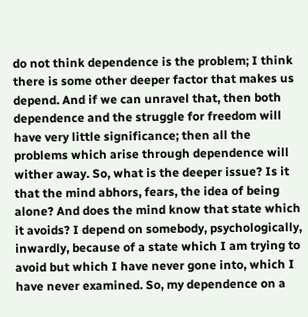do not think dependence is the problem; I think there is some other deeper factor that makes us depend. And if we can unravel that, then both dependence and the struggle for freedom will have very little significance; then all the problems which arise through dependence will wither away. So, what is the deeper issue? Is it that the mind abhors, fears, the idea of being alone? And does the mind know that state which it avoids? I depend on somebody, psychologically, inwardly, because of a state which I am trying to avoid but which I have never gone into, which I have never examined. So, my dependence on a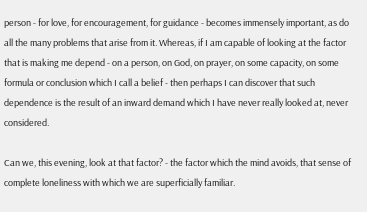person - for love, for encouragement, for guidance - becomes immensely important, as do all the many problems that arise from it. Whereas, if I am capable of looking at the factor that is making me depend - on a person, on God, on prayer, on some capacity, on some formula or conclusion which I call a belief - then perhaps I can discover that such dependence is the result of an inward demand which I have never really looked at, never considered.

Can we, this evening, look at that factor? - the factor which the mind avoids, that sense of complete loneliness with which we are superficially familiar.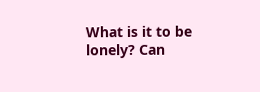What is it to be lonely? Can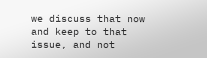we discuss that now and keep to that issue, and not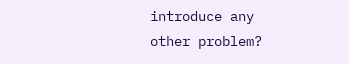introduce any other problem?